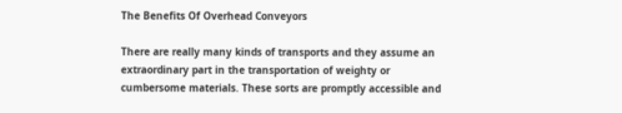The Benefits Of Overhead Conveyors

There are really many kinds of transports and they assume an extraordinary part in the transportation of weighty or cumbersome materials. These sorts are promptly accessible and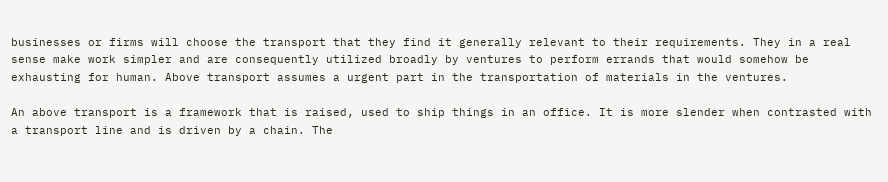businesses or firms will choose the transport that they find it generally relevant to their requirements. They in a real sense make work simpler and are consequently utilized broadly by ventures to perform errands that would somehow be exhausting for human. Above transport assumes a urgent part in the transportation of materials in the ventures.

An above transport is a framework that is raised, used to ship things in an office. It is more slender when contrasted with a transport line and is driven by a chain. The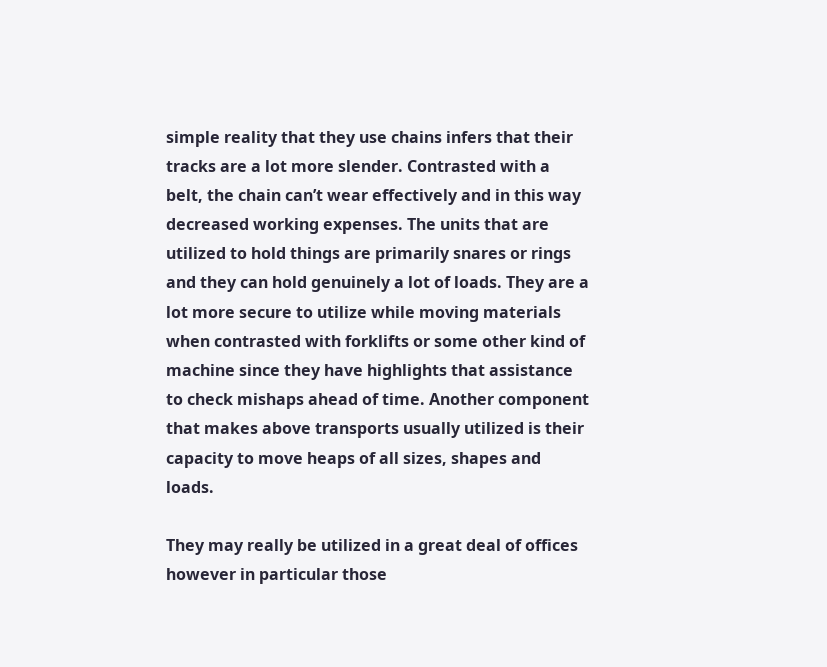simple reality that they use chains infers that their tracks are a lot more slender. Contrasted with a belt, the chain can’t wear effectively and in this way decreased working expenses. The units that are utilized to hold things are primarily snares or rings and they can hold genuinely a lot of loads. They are a lot more secure to utilize while moving materials when contrasted with forklifts or some other kind of machine since they have highlights that assistance to check mishaps ahead of time. Another component that makes above transports usually utilized is their capacity to move heaps of all sizes, shapes and loads.

They may really be utilized in a great deal of offices however in particular those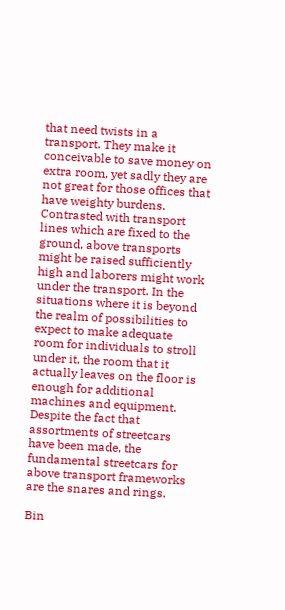that need twists in a transport. They make it conceivable to save money on extra room, yet sadly they are not great for those offices that have weighty burdens. Contrasted with transport lines which are fixed to the ground, above transports might be raised sufficiently high and laborers might work under the transport. In the situations where it is beyond the realm of possibilities to expect to make adequate room for individuals to stroll under it, the room that it actually leaves on the floor is enough for additional machines and equipment. Despite the fact that assortments of streetcars have been made, the fundamental streetcars for above transport frameworks are the snares and rings.

Bin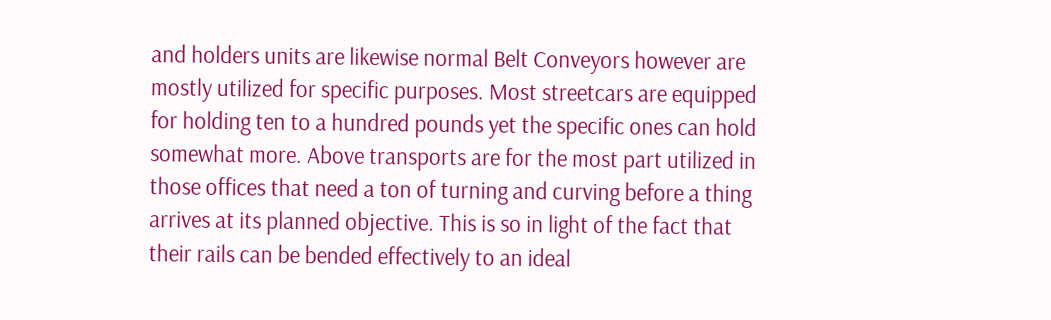and holders units are likewise normal Belt Conveyors however are mostly utilized for specific purposes. Most streetcars are equipped for holding ten to a hundred pounds yet the specific ones can hold somewhat more. Above transports are for the most part utilized in those offices that need a ton of turning and curving before a thing arrives at its planned objective. This is so in light of the fact that their rails can be bended effectively to an ideal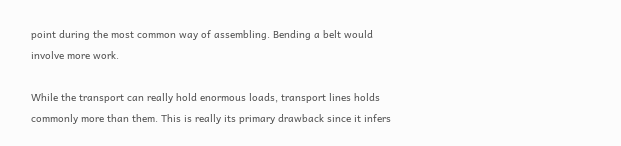point during the most common way of assembling. Bending a belt would involve more work.

While the transport can really hold enormous loads, transport lines holds commonly more than them. This is really its primary drawback since it infers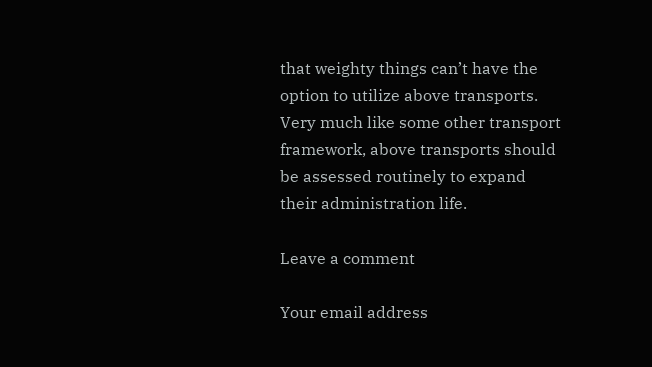that weighty things can’t have the option to utilize above transports. Very much like some other transport framework, above transports should be assessed routinely to expand their administration life.

Leave a comment

Your email address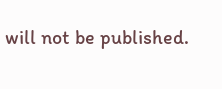will not be published.